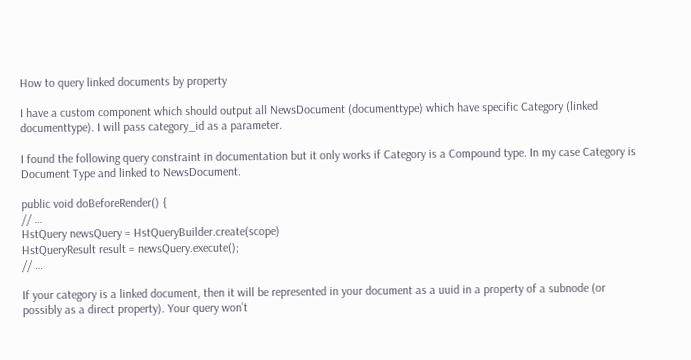How to query linked documents by property

I have a custom component which should output all NewsDocument (documenttype) which have specific Category (linked documenttype). I will pass category_id as a parameter.

I found the following query constraint in documentation but it only works if Category is a Compound type. In my case Category is Document Type and linked to NewsDocument.

public void doBeforeRender() {
// …
HstQuery newsQuery = HstQueryBuilder.create(scope)
HstQueryResult result = newsQuery.execute();
// …

If your category is a linked document, then it will be represented in your document as a uuid in a property of a subnode (or possibly as a direct property). Your query won’t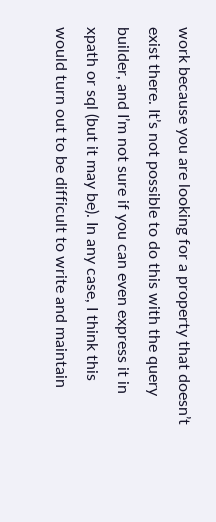work because you are looking for a property that doesn’t exist there. It’s not possible to do this with the query builder, and I’m not sure if you can even express it in xpath or sql (but it may be). In any case, I think this would turn out to be difficult to write and maintain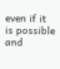even if it is possible and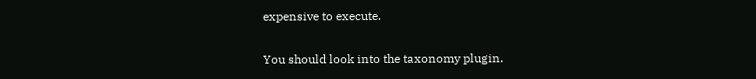expensive to execute.

You should look into the taxonomy plugin.